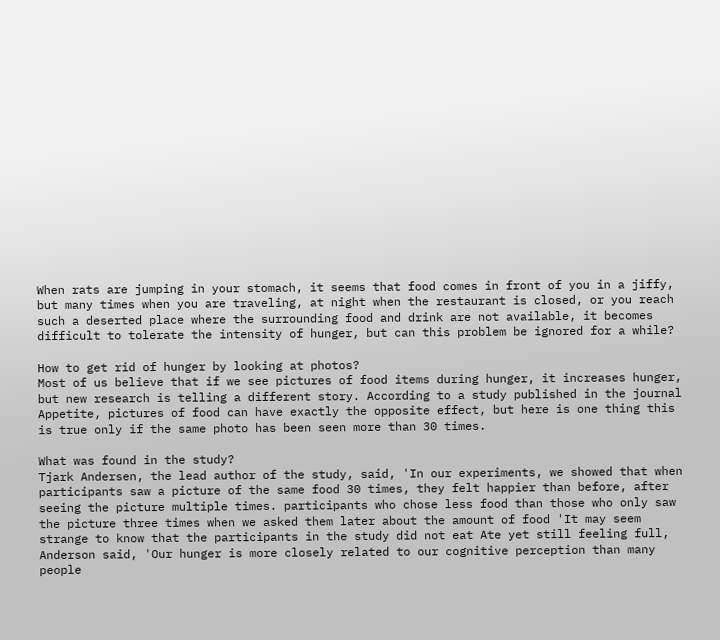When rats are jumping in your stomach, it seems that food comes in front of you in a jiffy, but many times when you are traveling, at night when the restaurant is closed, or you reach such a deserted place where the surrounding food and drink are not available, it becomes difficult to tolerate the intensity of hunger, but can this problem be ignored for a while?

How to get rid of hunger by looking at photos?
Most of us believe that if we see pictures of food items during hunger, it increases hunger, but new research is telling a different story. According to a study published in the journal Appetite, pictures of food can have exactly the opposite effect, but here is one thing this is true only if the same photo has been seen more than 30 times.

What was found in the study?
Tjark Andersen, the lead author of the study, said, 'In our experiments, we showed that when participants saw a picture of the same food 30 times, they felt happier than before, after seeing the picture multiple times. participants who chose less food than those who only saw the picture three times when we asked them later about the amount of food 'It may seem strange to know that the participants in the study did not eat Ate yet still feeling full, Anderson said, 'Our hunger is more closely related to our cognitive perception than many people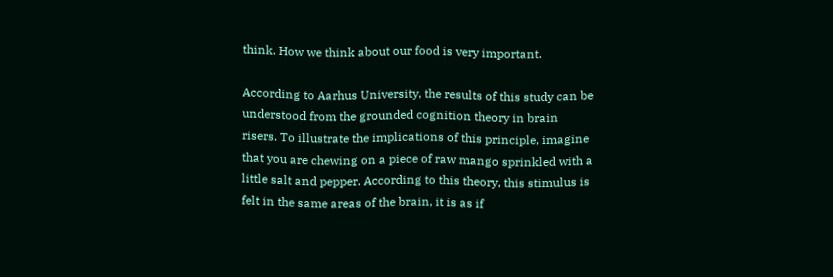think. How we think about our food is very important.

According to Aarhus University, the results of this study can be understood from the grounded cognition theory in brain risers. To illustrate the implications of this principle, imagine that you are chewing on a piece of raw mango sprinkled with a little salt and pepper. According to this theory, this stimulus is felt in the same areas of the brain, it is as if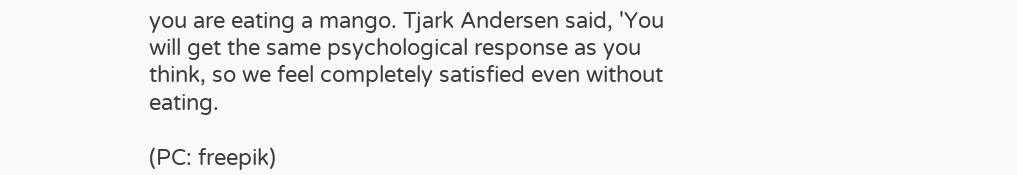you are eating a mango. Tjark Andersen said, 'You will get the same psychological response as you think, so we feel completely satisfied even without eating.

(PC: freepik)